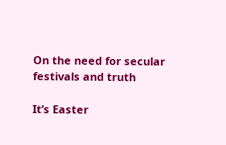On the need for secular festivals and truth

It’s Easter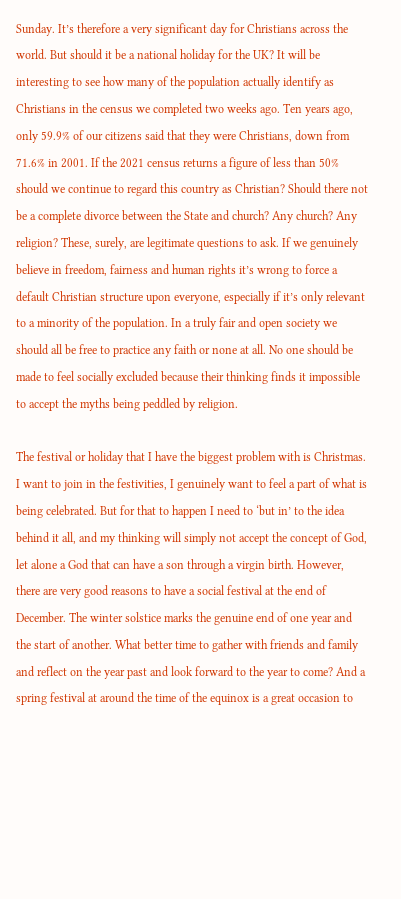Sunday. It’s therefore a very significant day for Christians across the world. But should it be a national holiday for the UK? It will be interesting to see how many of the population actually identify as Christians in the census we completed two weeks ago. Ten years ago, only 59.9% of our citizens said that they were Christians, down from 71.6% in 2001. If the 2021 census returns a figure of less than 50% should we continue to regard this country as Christian? Should there not be a complete divorce between the State and church? Any church? Any religion? These, surely, are legitimate questions to ask. If we genuinely believe in freedom, fairness and human rights it’s wrong to force a default Christian structure upon everyone, especially if it’s only relevant to a minority of the population. In a truly fair and open society we should all be free to practice any faith or none at all. No one should be made to feel socially excluded because their thinking finds it impossible to accept the myths being peddled by religion.

The festival or holiday that I have the biggest problem with is Christmas. I want to join in the festivities, I genuinely want to feel a part of what is being celebrated. But for that to happen I need to ‘but in’ to the idea behind it all, and my thinking will simply not accept the concept of God, let alone a God that can have a son through a virgin birth. However, there are very good reasons to have a social festival at the end of December. The winter solstice marks the genuine end of one year and the start of another. What better time to gather with friends and family and reflect on the year past and look forward to the year to come? And a spring festival at around the time of the equinox is a great occasion to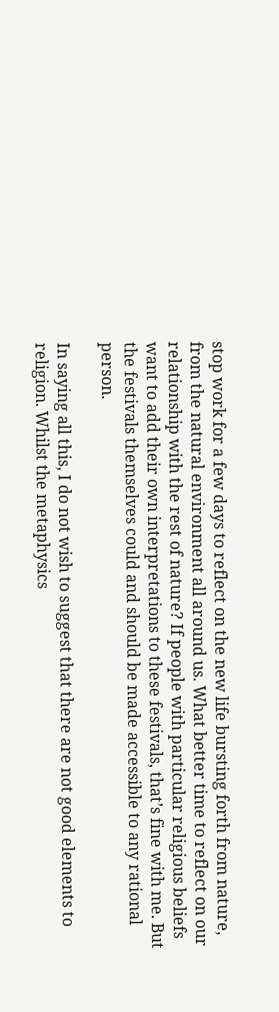stop work for a few days to reflect on the new life bursting forth from nature, from the natural environment all around us. What better time to reflect on our relationship with the rest of nature? If people with particular religious beliefs want to add their own interpretations to these festivals, that’s fine with me. But the festivals themselves could and should be made accessible to any rational person.

In saying all this, I do not wish to suggest that there are not good elements to religion. Whilst the metaphysics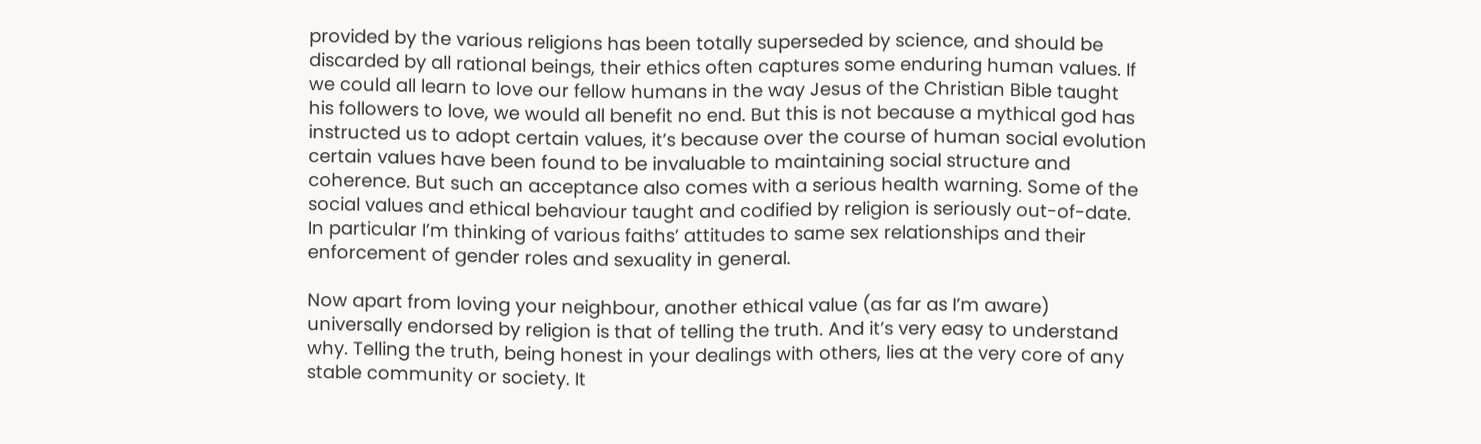provided by the various religions has been totally superseded by science, and should be discarded by all rational beings, their ethics often captures some enduring human values. If we could all learn to love our fellow humans in the way Jesus of the Christian Bible taught his followers to love, we would all benefit no end. But this is not because a mythical god has instructed us to adopt certain values, it’s because over the course of human social evolution certain values have been found to be invaluable to maintaining social structure and coherence. But such an acceptance also comes with a serious health warning. Some of the social values and ethical behaviour taught and codified by religion is seriously out-of-date. In particular I’m thinking of various faiths’ attitudes to same sex relationships and their enforcement of gender roles and sexuality in general.

Now apart from loving your neighbour, another ethical value (as far as I’m aware) universally endorsed by religion is that of telling the truth. And it’s very easy to understand why. Telling the truth, being honest in your dealings with others, lies at the very core of any stable community or society. It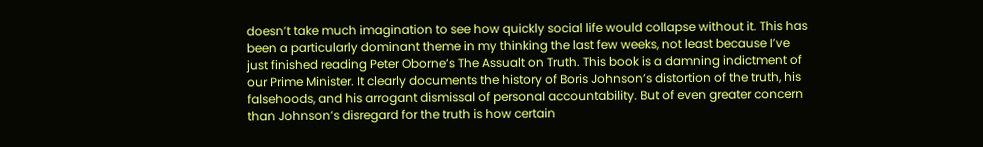doesn’t take much imagination to see how quickly social life would collapse without it. This has been a particularly dominant theme in my thinking the last few weeks, not least because I’ve just finished reading Peter Oborne’s The Assualt on Truth. This book is a damning indictment of our Prime Minister. It clearly documents the history of Boris Johnson’s distortion of the truth, his falsehoods, and his arrogant dismissal of personal accountability. But of even greater concern than Johnson’s disregard for the truth is how certain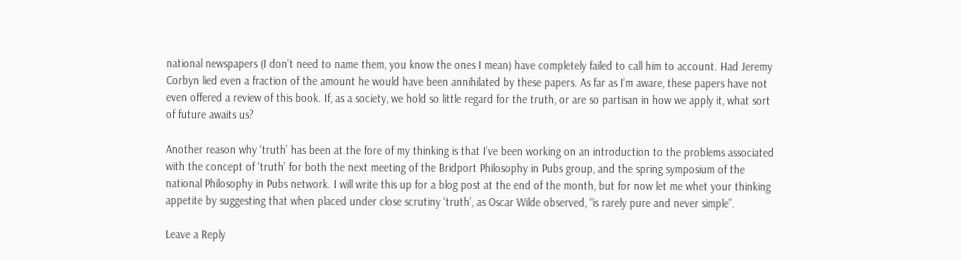national newspapers (I don’t need to name them, you know the ones I mean) have completely failed to call him to account. Had Jeremy Corbyn lied even a fraction of the amount he would have been annihilated by these papers. As far as I’m aware, these papers have not even offered a review of this book. If, as a society, we hold so little regard for the truth, or are so partisan in how we apply it, what sort of future awaits us?

Another reason why ‘truth’ has been at the fore of my thinking is that I’ve been working on an introduction to the problems associated with the concept of ‘truth’ for both the next meeting of the Bridport Philosophy in Pubs group, and the spring symposium of the national Philosophy in Pubs network. I will write this up for a blog post at the end of the month, but for now let me whet your thinking appetite by suggesting that when placed under close scrutiny ‘truth’, as Oscar Wilde observed, “is rarely pure and never simple”.

Leave a Reply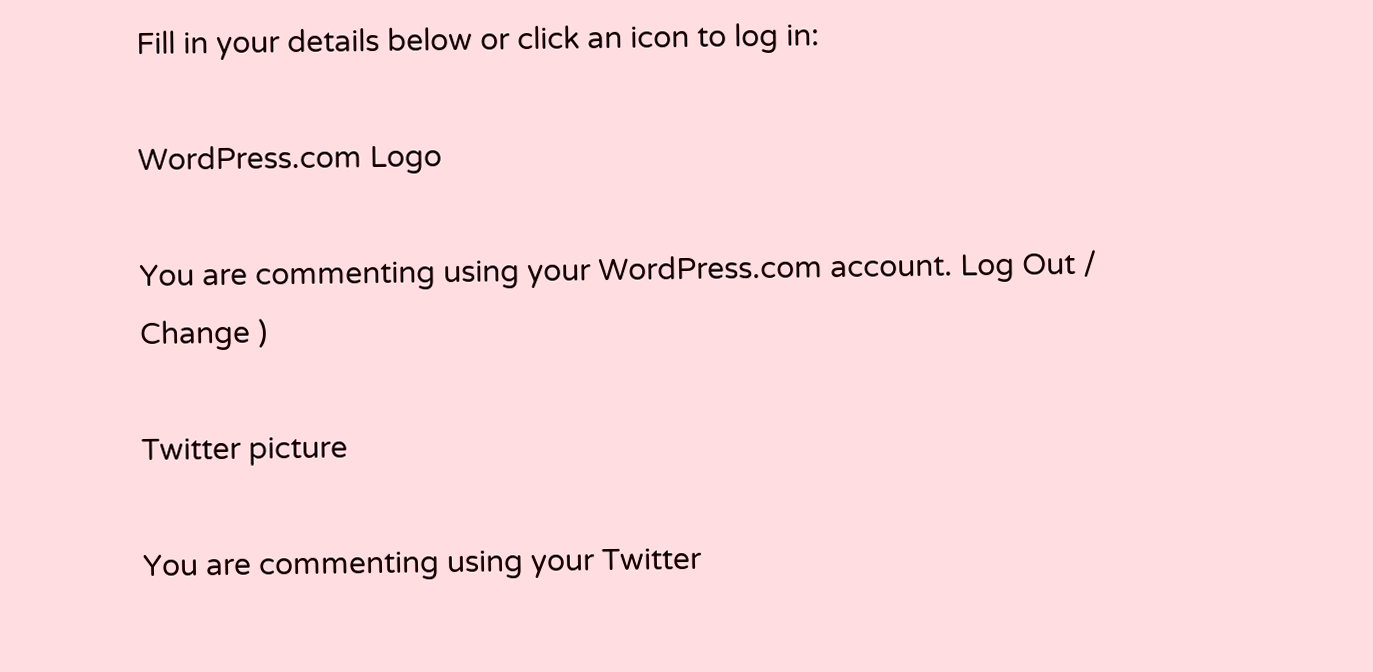Fill in your details below or click an icon to log in:

WordPress.com Logo

You are commenting using your WordPress.com account. Log Out /  Change )

Twitter picture

You are commenting using your Twitter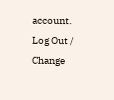account. Log Out /  Change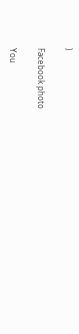)

Facebook photo

You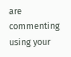are commenting using your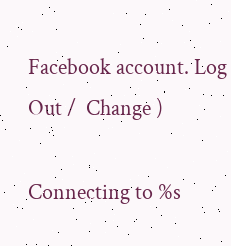Facebook account. Log Out /  Change )

Connecting to %s